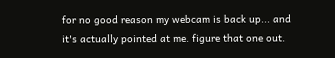for no good reason my webcam is back up... and it's actually pointed at me. figure that one out.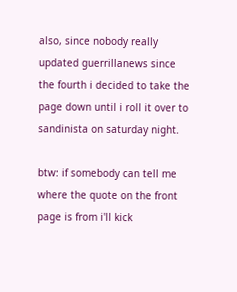also, since nobody really updated guerrillanews since the fourth i decided to take the page down until i roll it over to sandinista on saturday night.

btw: if somebody can tell me where the quote on the front page is from i'll kick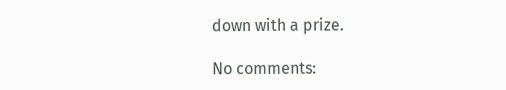down with a prize.

No comments: